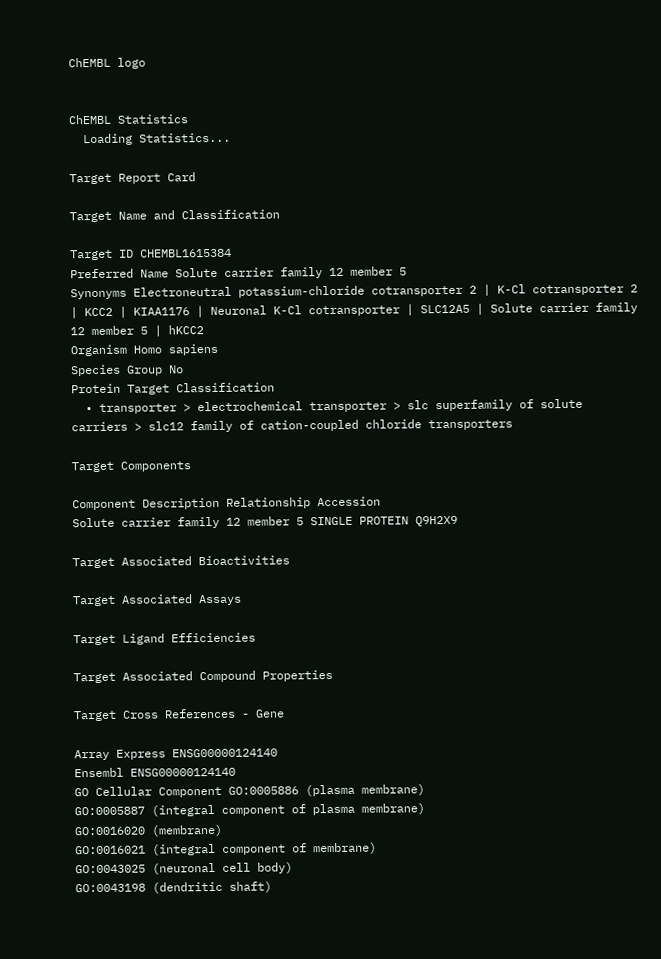ChEMBL logo


ChEMBL Statistics
  Loading Statistics...

Target Report Card

Target Name and Classification

Target ID CHEMBL1615384
Preferred Name Solute carrier family 12 member 5
Synonyms Electroneutral potassium-chloride cotransporter 2 | K-Cl cotransporter 2 | KCC2 | KIAA1176 | Neuronal K-Cl cotransporter | SLC12A5 | Solute carrier family 12 member 5 | hKCC2
Organism Homo sapiens
Species Group No
Protein Target Classification
  • transporter > electrochemical transporter > slc superfamily of solute carriers > slc12 family of cation-coupled chloride transporters

Target Components

Component Description Relationship Accession
Solute carrier family 12 member 5 SINGLE PROTEIN Q9H2X9

Target Associated Bioactivities

Target Associated Assays

Target Ligand Efficiencies

Target Associated Compound Properties

Target Cross References - Gene

Array Express ENSG00000124140
Ensembl ENSG00000124140
GO Cellular Component GO:0005886 (plasma membrane)
GO:0005887 (integral component of plasma membrane)
GO:0016020 (membrane)
GO:0016021 (integral component of membrane)
GO:0043025 (neuronal cell body)
GO:0043198 (dendritic shaft)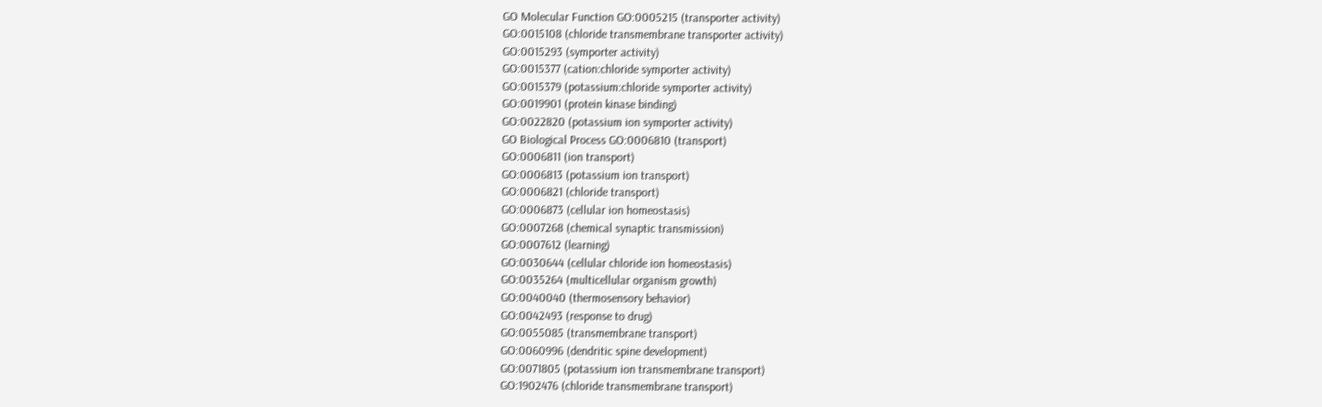GO Molecular Function GO:0005215 (transporter activity)
GO:0015108 (chloride transmembrane transporter activity)
GO:0015293 (symporter activity)
GO:0015377 (cation:chloride symporter activity)
GO:0015379 (potassium:chloride symporter activity)
GO:0019901 (protein kinase binding)
GO:0022820 (potassium ion symporter activity)
GO Biological Process GO:0006810 (transport)
GO:0006811 (ion transport)
GO:0006813 (potassium ion transport)
GO:0006821 (chloride transport)
GO:0006873 (cellular ion homeostasis)
GO:0007268 (chemical synaptic transmission)
GO:0007612 (learning)
GO:0030644 (cellular chloride ion homeostasis)
GO:0035264 (multicellular organism growth)
GO:0040040 (thermosensory behavior)
GO:0042493 (response to drug)
GO:0055085 (transmembrane transport)
GO:0060996 (dendritic spine development)
GO:0071805 (potassium ion transmembrane transport)
GO:1902476 (chloride transmembrane transport)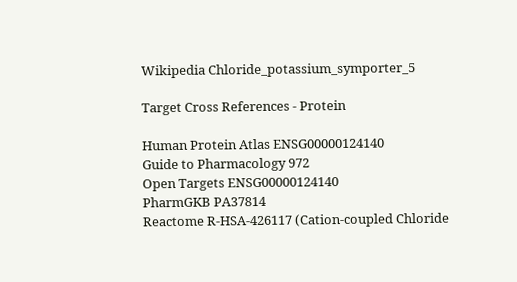Wikipedia Chloride_potassium_symporter_5

Target Cross References - Protein

Human Protein Atlas ENSG00000124140
Guide to Pharmacology 972
Open Targets ENSG00000124140
PharmGKB PA37814
Reactome R-HSA-426117 (Cation-coupled Chloride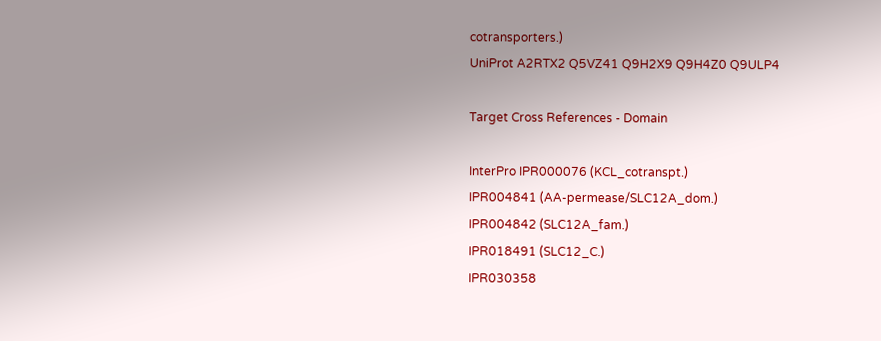cotransporters.)
UniProt A2RTX2 Q5VZ41 Q9H2X9 Q9H4Z0 Q9ULP4

Target Cross References - Domain

InterPro IPR000076 (KCL_cotranspt.)
IPR004841 (AA-permease/SLC12A_dom.)
IPR004842 (SLC12A_fam.)
IPR018491 (SLC12_C.)
IPR030358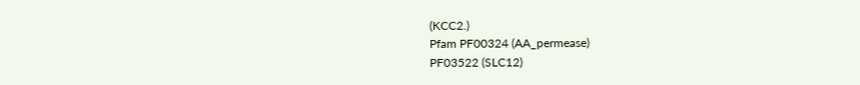(KCC2.)
Pfam PF00324 (AA_permease)
PF03522 (SLC12)